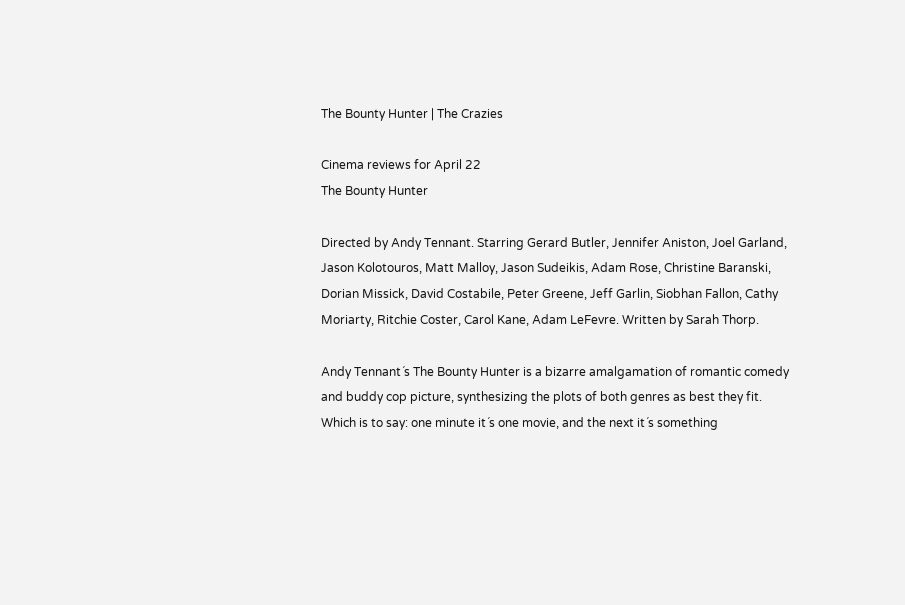The Bounty Hunter | The Crazies

Cinema reviews for April 22
The Bounty Hunter

Directed by Andy Tennant. Starring Gerard Butler, Jennifer Aniston, Joel Garland, Jason Kolotouros, Matt Malloy, Jason Sudeikis, Adam Rose, Christine Baranski, Dorian Missick, David Costabile, Peter Greene, Jeff Garlin, Siobhan Fallon, Cathy Moriarty, Ritchie Coster, Carol Kane, Adam LeFevre. Written by Sarah Thorp.

Andy Tennant´s The Bounty Hunter is a bizarre amalgamation of romantic comedy and buddy cop picture, synthesizing the plots of both genres as best they fit. Which is to say: one minute it´s one movie, and the next it´s something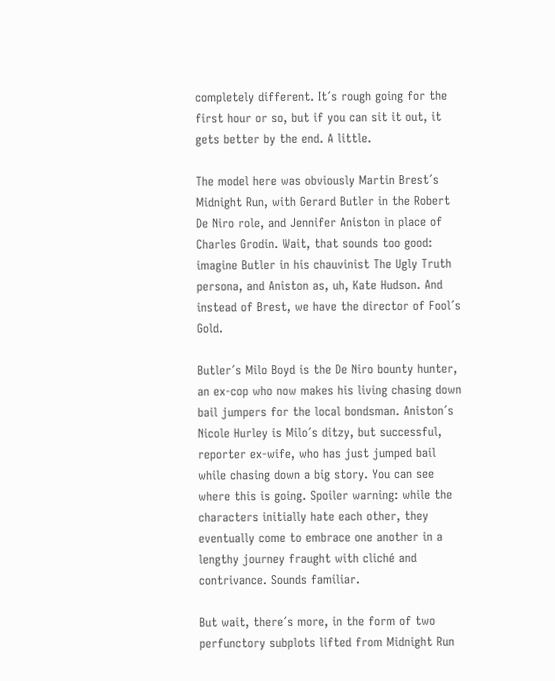completely different. It´s rough going for the first hour or so, but if you can sit it out, it gets better by the end. A little.

The model here was obviously Martin Brest´s Midnight Run, with Gerard Butler in the Robert De Niro role, and Jennifer Aniston in place of Charles Grodin. Wait, that sounds too good: imagine Butler in his chauvinist The Ugly Truth persona, and Aniston as, uh, Kate Hudson. And instead of Brest, we have the director of Fool´s Gold.

Butler´s Milo Boyd is the De Niro bounty hunter, an ex-cop who now makes his living chasing down bail jumpers for the local bondsman. Aniston´s Nicole Hurley is Milo´s ditzy, but successful, reporter ex-wife, who has just jumped bail while chasing down a big story. You can see where this is going. Spoiler warning: while the characters initially hate each other, they eventually come to embrace one another in a lengthy journey fraught with cliché and contrivance. Sounds familiar.

But wait, there´s more, in the form of two perfunctory subplots lifted from Midnight Run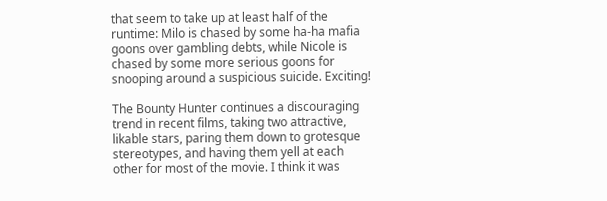that seem to take up at least half of the runtime: Milo is chased by some ha-ha mafia goons over gambling debts, while Nicole is chased by some more serious goons for snooping around a suspicious suicide. Exciting!

The Bounty Hunter continues a discouraging trend in recent films, taking two attractive, likable stars, paring them down to grotesque stereotypes, and having them yell at each other for most of the movie. I think it was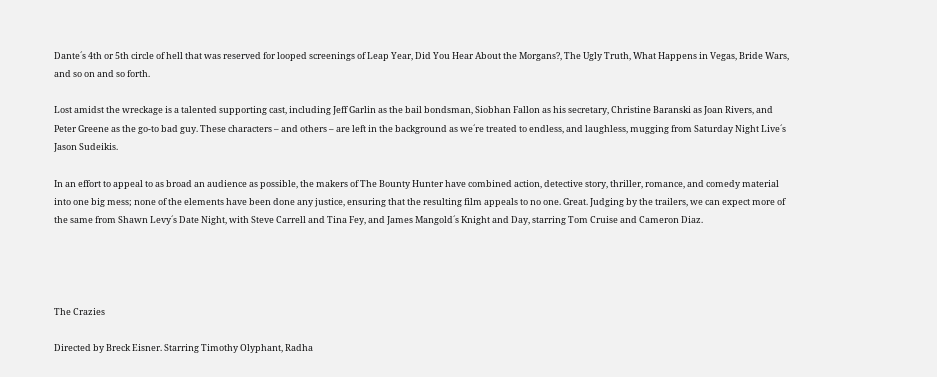Dante´s 4th or 5th circle of hell that was reserved for looped screenings of Leap Year, Did You Hear About the Morgans?, The Ugly Truth, What Happens in Vegas, Bride Wars, and so on and so forth.

Lost amidst the wreckage is a talented supporting cast, including Jeff Garlin as the bail bondsman, Siobhan Fallon as his secretary, Christine Baranski as Joan Rivers, and Peter Greene as the go-to bad guy. These characters – and others – are left in the background as we´re treated to endless, and laughless, mugging from Saturday Night Live´s Jason Sudeikis.

In an effort to appeal to as broad an audience as possible, the makers of The Bounty Hunter have combined action, detective story, thriller, romance, and comedy material into one big mess; none of the elements have been done any justice, ensuring that the resulting film appeals to no one. Great. Judging by the trailers, we can expect more of the same from Shawn Levy´s Date Night, with Steve Carrell and Tina Fey, and James Mangold´s Knight and Day, starring Tom Cruise and Cameron Diaz.




The Crazies

Directed by Breck Eisner. Starring Timothy Olyphant, Radha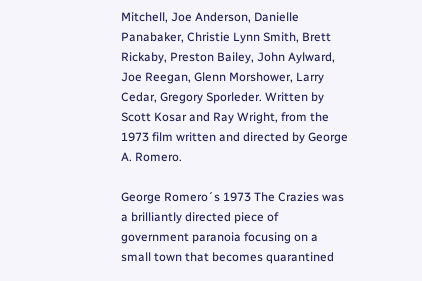Mitchell, Joe Anderson, Danielle Panabaker, Christie Lynn Smith, Brett Rickaby, Preston Bailey, John Aylward, Joe Reegan, Glenn Morshower, Larry Cedar, Gregory Sporleder. Written by Scott Kosar and Ray Wright, from the 1973 film written and directed by George A. Romero.

George Romero´s 1973 The Crazies was a brilliantly directed piece of government paranoia focusing on a small town that becomes quarantined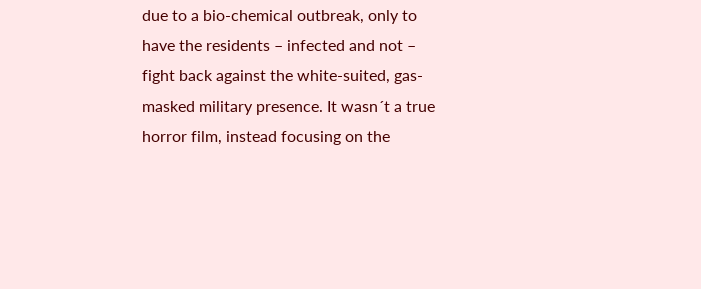due to a bio-chemical outbreak, only to have the residents – infected and not – fight back against the white-suited, gas-masked military presence. It wasn´t a true horror film, instead focusing on the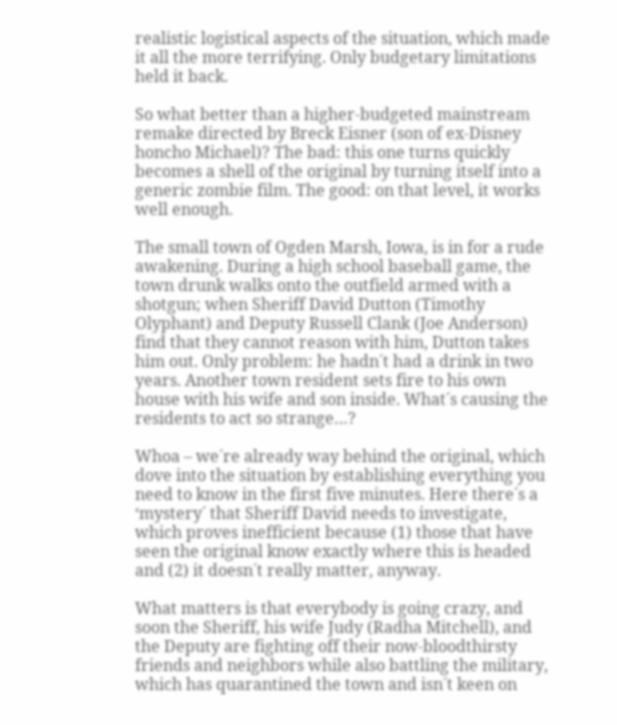realistic logistical aspects of the situation, which made it all the more terrifying. Only budgetary limitations held it back.

So what better than a higher-budgeted mainstream remake directed by Breck Eisner (son of ex-Disney honcho Michael)? The bad: this one turns quickly becomes a shell of the original by turning itself into a generic zombie film. The good: on that level, it works well enough.

The small town of Ogden Marsh, Iowa, is in for a rude awakening. During a high school baseball game, the town drunk walks onto the outfield armed with a shotgun; when Sheriff David Dutton (Timothy Olyphant) and Deputy Russell Clank (Joe Anderson) find that they cannot reason with him, Dutton takes him out. Only problem: he hadn´t had a drink in two years. Another town resident sets fire to his own house with his wife and son inside. What´s causing the residents to act so strange…?

Whoa – we´re already way behind the original, which dove into the situation by establishing everything you need to know in the first five minutes. Here there´s a ‘mystery´ that Sheriff David needs to investigate, which proves inefficient because (1) those that have seen the original know exactly where this is headed and (2) it doesn´t really matter, anyway.

What matters is that everybody is going crazy, and soon the Sheriff, his wife Judy (Radha Mitchell), and the Deputy are fighting off their now-bloodthirsty friends and neighbors while also battling the military, which has quarantined the town and isn´t keen on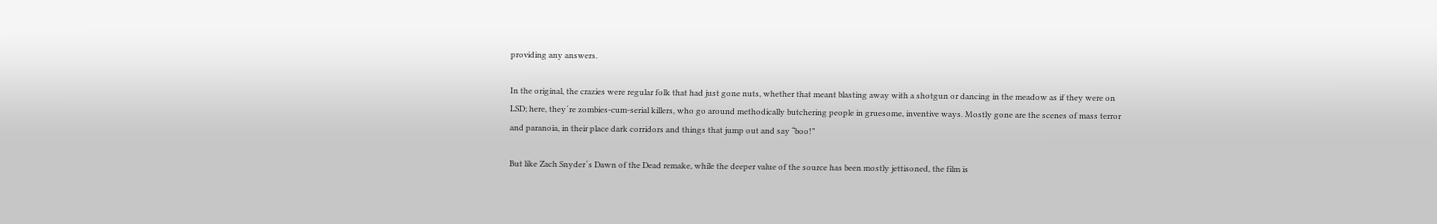providing any answers.

In the original, the crazies were regular folk that had just gone nuts, whether that meant blasting away with a shotgun or dancing in the meadow as if they were on LSD; here, they´re zombies-cum-serial killers, who go around methodically butchering people in gruesome, inventive ways. Mostly gone are the scenes of mass terror and paranoia, in their place dark corridors and things that jump out and say “boo!”

But like Zach Snyder´s Dawn of the Dead remake, while the deeper value of the source has been mostly jettisoned, the film is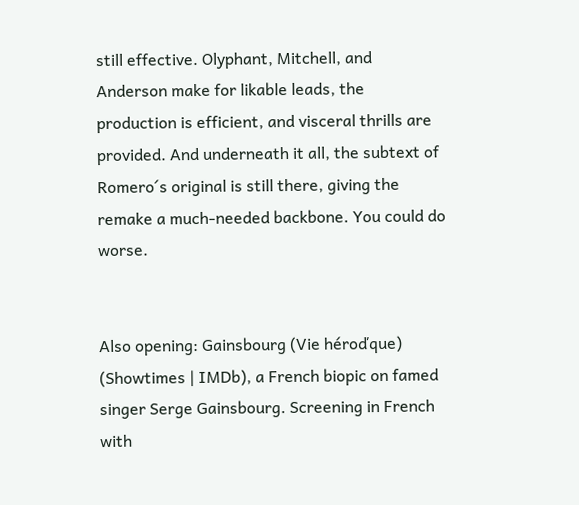still effective. Olyphant, Mitchell, and Anderson make for likable leads, the production is efficient, and visceral thrills are provided. And underneath it all, the subtext of Romero´s original is still there, giving the remake a much-needed backbone. You could do worse.


Also opening: Gainsbourg (Vie héroďque) (Showtimes | IMDb), a French biopic on famed singer Serge Gainsbourg. Screening in French with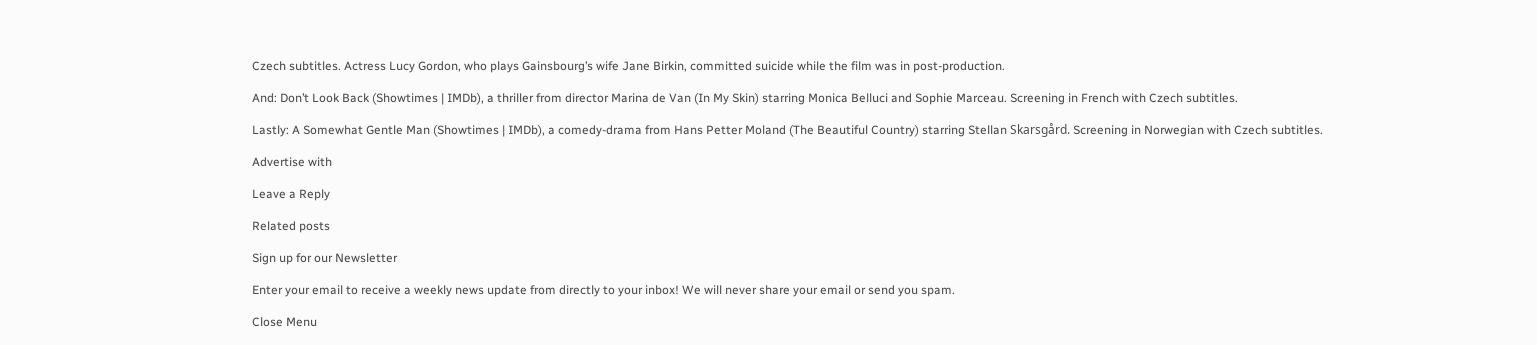Czech subtitles. Actress Lucy Gordon, who plays Gainsbourg’s wife Jane Birkin, committed suicide while the film was in post-production.

And: Don’t Look Back (Showtimes | IMDb), a thriller from director Marina de Van (In My Skin) starring Monica Belluci and Sophie Marceau. Screening in French with Czech subtitles.

Lastly: A Somewhat Gentle Man (Showtimes | IMDb), a comedy-drama from Hans Petter Moland (The Beautiful Country) starring Stellan Skarsgård. Screening in Norwegian with Czech subtitles.

Advertise with

Leave a Reply

Related posts

Sign up for our Newsletter

Enter your email to receive a weekly news update from directly to your inbox! We will never share your email or send you spam.

Close Menu